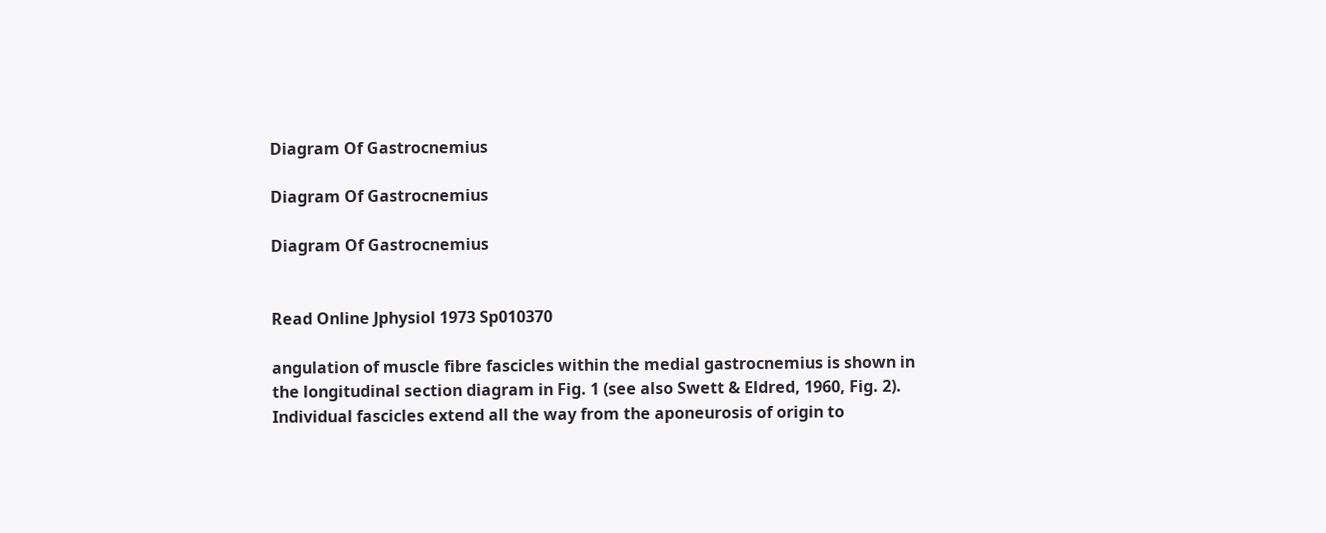Diagram Of Gastrocnemius

Diagram Of Gastrocnemius

Diagram Of Gastrocnemius


Read Online Jphysiol 1973 Sp010370

angulation of muscle fibre fascicles within the medial gastrocnemius is shown in the longitudinal section diagram in Fig. 1 (see also Swett & Eldred, 1960, Fig. 2). Individual fascicles extend all the way from the aponeurosis of origin to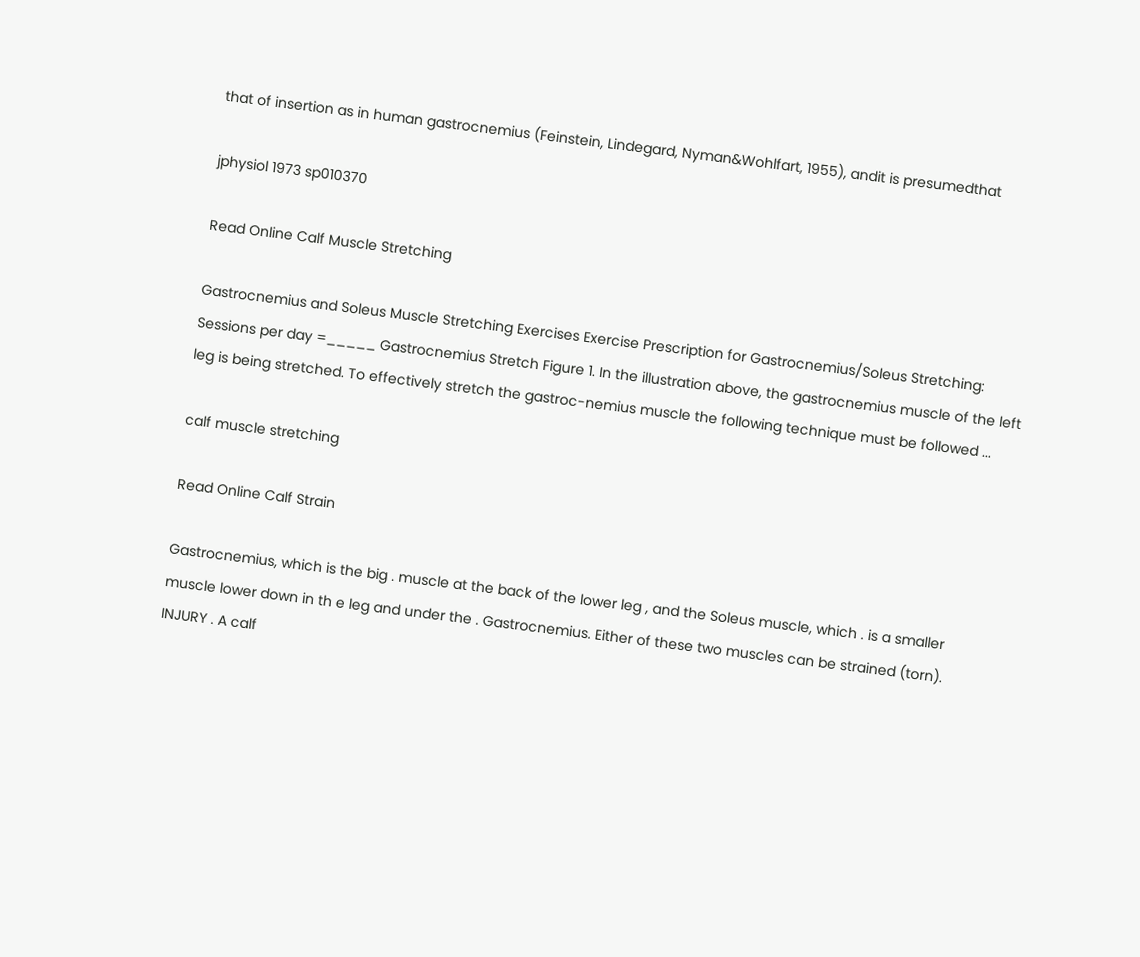that of insertion as in human gastrocnemius (Feinstein, Lindegard, Nyman&Wohlfart, 1955), andit is presumedthat

jphysiol 1973 sp010370

Read Online Calf Muscle Stretching

Gastrocnemius and Soleus Muscle Stretching Exercises Exercise Prescription for Gastrocnemius/Soleus Stretching: Sessions per day =_____ Gastrocnemius Stretch Figure 1. In the illustration above, the gastrocnemius muscle of the left leg is being stretched. To effectively stretch the gastroc-nemius muscle the following technique must be followed ...

calf muscle stretching

Read Online Calf Strain

Gastrocnemius, which is the big . muscle at the back of the lower leg , and the Soleus muscle, which . is a smaller muscle lower down in th e leg and under the . Gastrocnemius. Either of these two muscles can be strained (torn). INJURY . A calf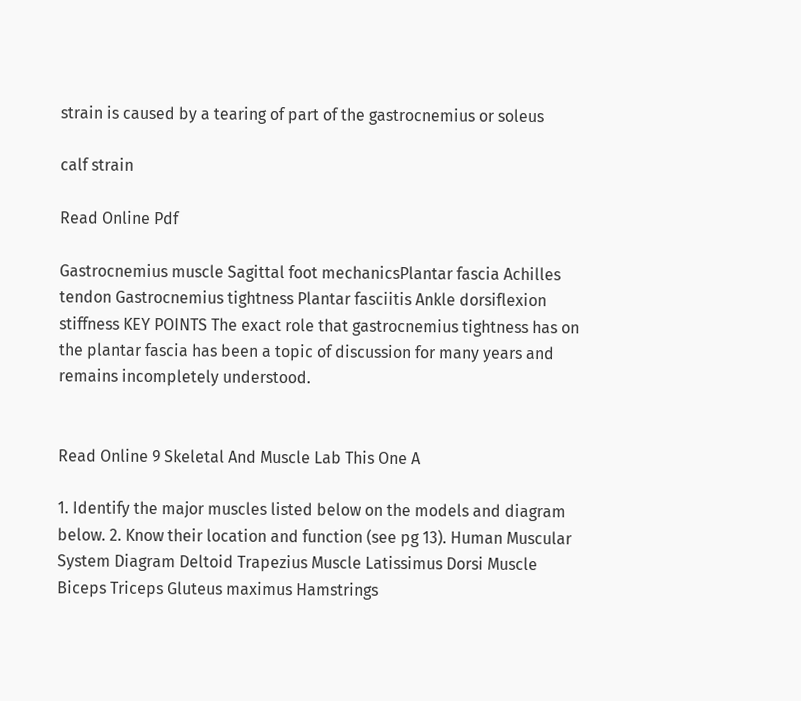strain is caused by a tearing of part of the gastrocnemius or soleus

calf strain

Read Online Pdf

Gastrocnemius muscle Sagittal foot mechanicsPlantar fascia Achilles tendon Gastrocnemius tightness Plantar fasciitis Ankle dorsiflexion stiffness KEY POINTS The exact role that gastrocnemius tightness has on the plantar fascia has been a topic of discussion for many years and remains incompletely understood.


Read Online 9 Skeletal And Muscle Lab This One A

1. Identify the major muscles listed below on the models and diagram below. 2. Know their location and function (see pg 13). Human Muscular System Diagram Deltoid Trapezius Muscle Latissimus Dorsi Muscle Biceps Triceps Gluteus maximus Hamstrings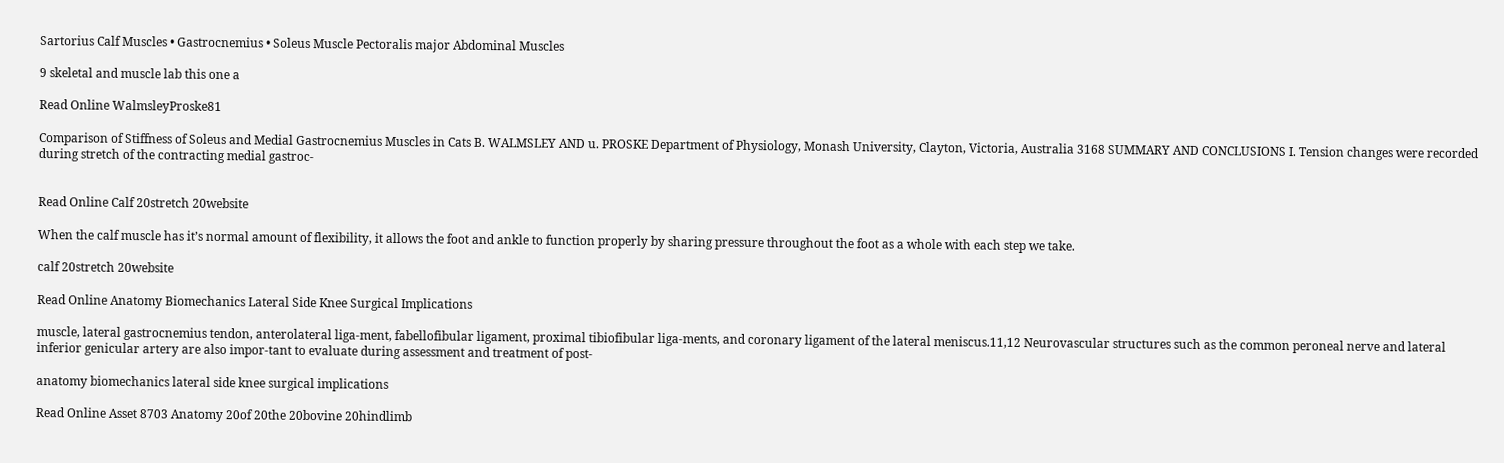Sartorius Calf Muscles • Gastrocnemius • Soleus Muscle Pectoralis major Abdominal Muscles

9 skeletal and muscle lab this one a

Read Online WalmsleyProske81

Comparison of Stiffness of Soleus and Medial Gastrocnemius Muscles in Cats B. WALMSLEY AND u. PROSKE Department of Physiology, Monash University, Clayton, Victoria, Australia 3168 SUMMARY AND CONCLUSIONS I. Tension changes were recorded during stretch of the contracting medial gastroc-


Read Online Calf 20stretch 20website

When the calf muscle has it’s normal amount of flexibility, it allows the foot and ankle to function properly by sharing pressure throughout the foot as a whole with each step we take.

calf 20stretch 20website

Read Online Anatomy Biomechanics Lateral Side Knee Surgical Implications

muscle, lateral gastrocnemius tendon, anterolateral liga-ment, fabellofibular ligament, proximal tibiofibular liga-ments, and coronary ligament of the lateral meniscus.11,12 Neurovascular structures such as the common peroneal nerve and lateral inferior genicular artery are also impor-tant to evaluate during assessment and treatment of post-

anatomy biomechanics lateral side knee surgical implications

Read Online Asset 8703 Anatomy 20of 20the 20bovine 20hindlimb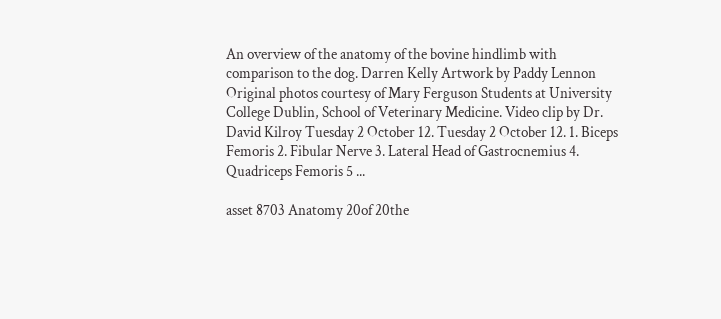An overview of the anatomy of the bovine hindlimb with comparison to the dog. Darren Kelly Artwork by Paddy Lennon Original photos courtesy of Mary Ferguson Students at University College Dublin, School of Veterinary Medicine. Video clip by Dr. David Kilroy Tuesday 2 October 12. Tuesday 2 October 12. 1. Biceps Femoris 2. Fibular Nerve 3. Lateral Head of Gastrocnemius 4. Quadriceps Femoris 5 ...

asset 8703 Anatomy 20of 20the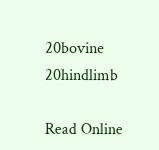20bovine 20hindlimb

Read Online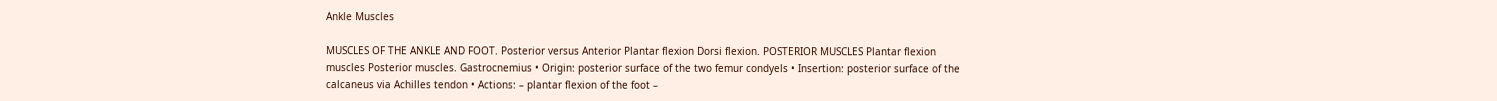Ankle Muscles

MUSCLES OF THE ANKLE AND FOOT. Posterior versus Anterior Plantar flexion Dorsi flexion. POSTERIOR MUSCLES Plantar flexion muscles Posterior muscles. Gastrocnemius • Origin: posterior surface of the two femur condyels • Insertion: posterior surface of the calcaneus via Achilles tendon • Actions: – plantar flexion of the foot –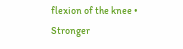flexion of the knee • Stronger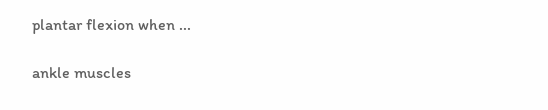plantar flexion when ...

ankle muscles